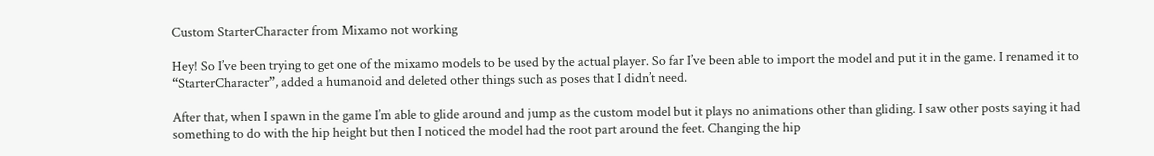Custom StarterCharacter from Mixamo not working

Hey! So I’ve been trying to get one of the mixamo models to be used by the actual player. So far I’ve been able to import the model and put it in the game. I renamed it to “StarterCharacter”, added a humanoid and deleted other things such as poses that I didn’t need.

After that, when I spawn in the game I’m able to glide around and jump as the custom model but it plays no animations other than gliding. I saw other posts saying it had something to do with the hip height but then I noticed the model had the root part around the feet. Changing the hip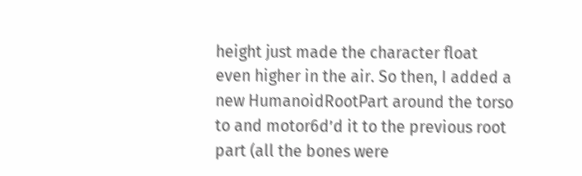height just made the character float even higher in the air. So then, I added a new HumanoidRootPart around the torso to and motor6d’d it to the previous root part (all the bones were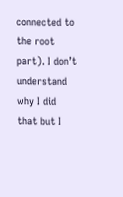connected to the root part). I don’t understand why I did that but I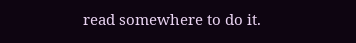read somewhere to do it.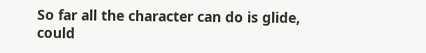So far all the character can do is glide, could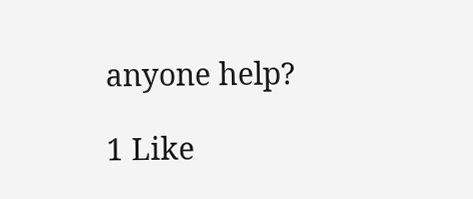anyone help?

1 Like